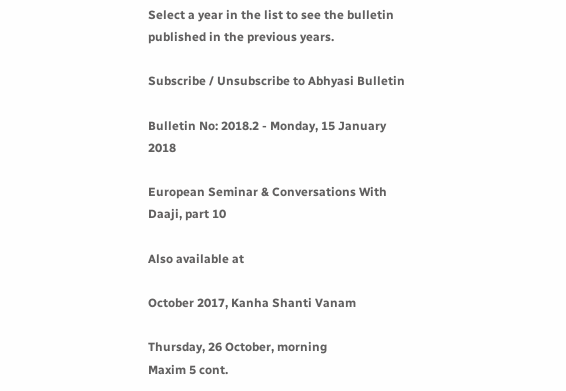Select a year in the list to see the bulletin published in the previous years.

Subscribe / Unsubscribe to Abhyasi Bulletin

Bulletin No: 2018.2 - Monday, 15 January 2018

European Seminar & Conversations With Daaji, part 10

Also available at

October 2017, Kanha Shanti Vanam

Thursday, 26 October, morning
Maxim 5 cont.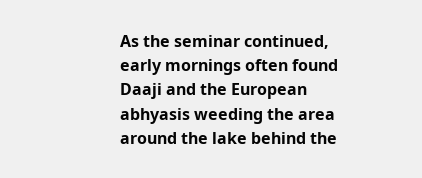As the seminar continued, early mornings often found Daaji and the European abhyasis weeding the area around the lake behind the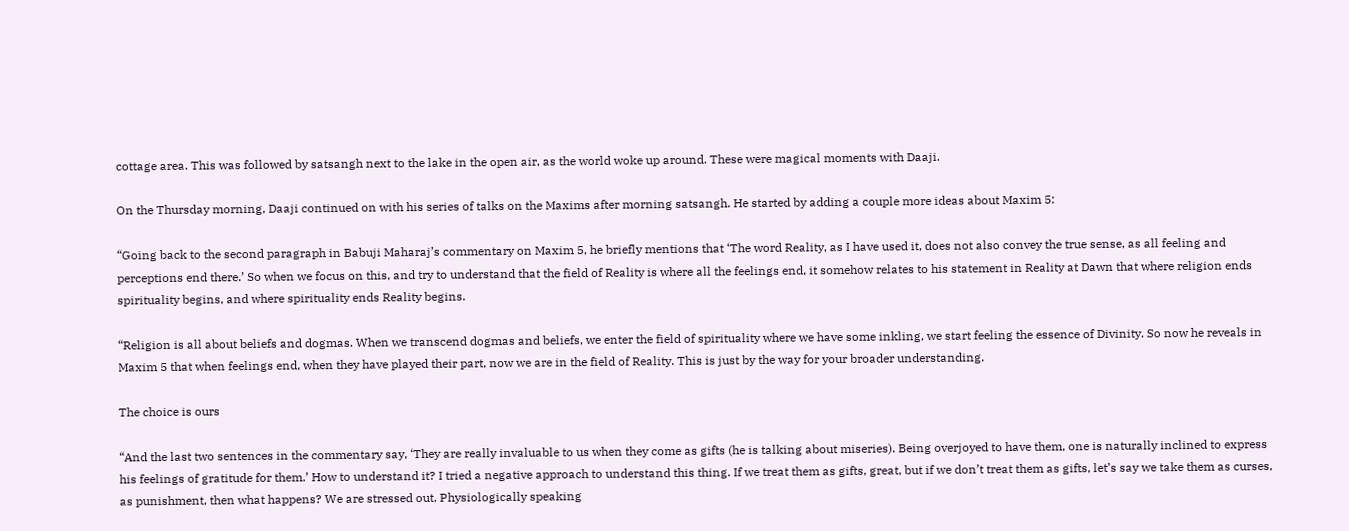cottage area. This was followed by satsangh next to the lake in the open air, as the world woke up around. These were magical moments with Daaji.

On the Thursday morning, Daaji continued on with his series of talks on the Maxims after morning satsangh. He started by adding a couple more ideas about Maxim 5:

“Going back to the second paragraph in Babuji Maharaj’s commentary on Maxim 5, he briefly mentions that ‘The word Reality, as I have used it, does not also convey the true sense, as all feeling and perceptions end there.’ So when we focus on this, and try to understand that the field of Reality is where all the feelings end, it somehow relates to his statement in Reality at Dawn that where religion ends spirituality begins, and where spirituality ends Reality begins.

“Religion is all about beliefs and dogmas. When we transcend dogmas and beliefs, we enter the field of spirituality where we have some inkling, we start feeling the essence of Divinity. So now he reveals in Maxim 5 that when feelings end, when they have played their part, now we are in the field of Reality. This is just by the way for your broader understanding.

The choice is ours

“And the last two sentences in the commentary say, ‘They are really invaluable to us when they come as gifts (he is talking about miseries). Being overjoyed to have them, one is naturally inclined to express his feelings of gratitude for them.’ How to understand it? I tried a negative approach to understand this thing. If we treat them as gifts, great, but if we don’t treat them as gifts, let’s say we take them as curses, as punishment, then what happens? We are stressed out. Physiologically speaking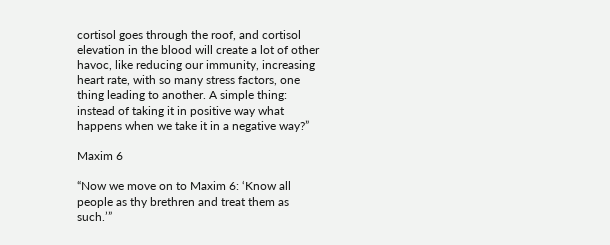cortisol goes through the roof, and cortisol elevation in the blood will create a lot of other havoc, like reducing our immunity, increasing heart rate, with so many stress factors, one thing leading to another. A simple thing: instead of taking it in positive way what happens when we take it in a negative way?”

Maxim 6

“Now we move on to Maxim 6: ‘Know all people as thy brethren and treat them as such.’”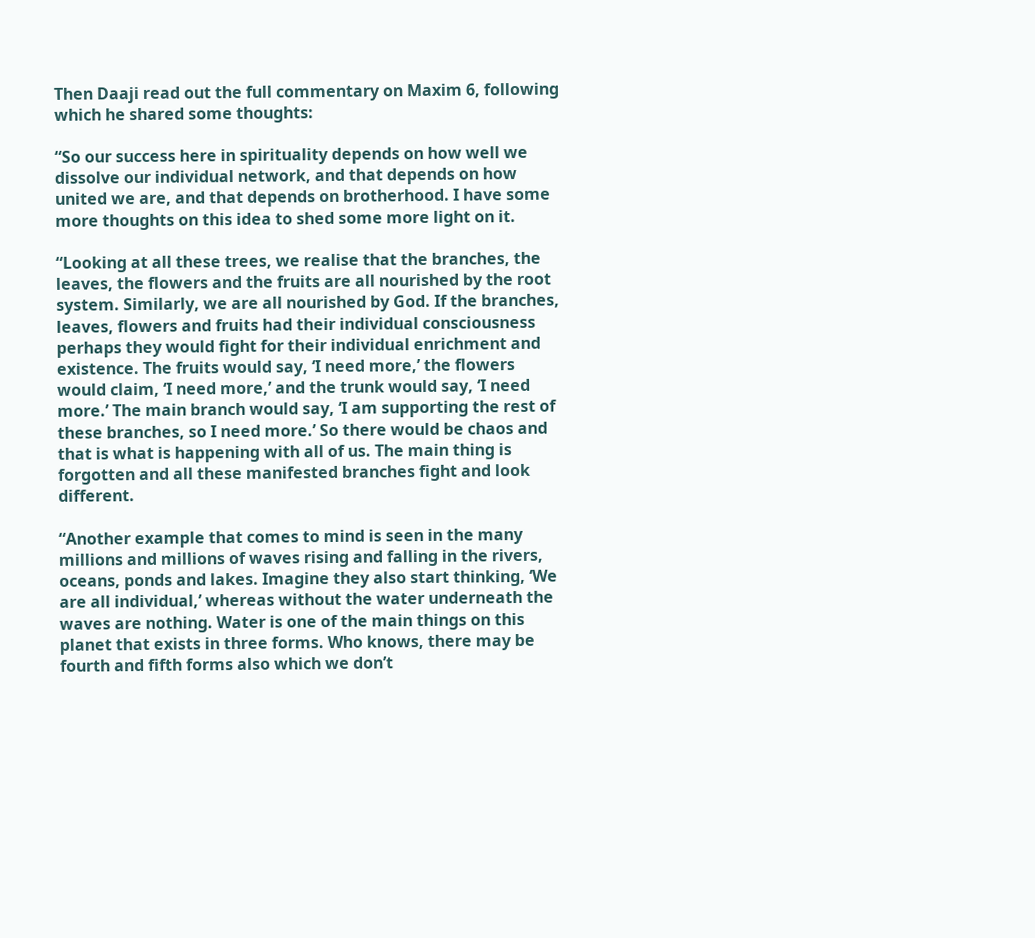Then Daaji read out the full commentary on Maxim 6, following which he shared some thoughts:

“So our success here in spirituality depends on how well we dissolve our individual network, and that depends on how united we are, and that depends on brotherhood. I have some more thoughts on this idea to shed some more light on it.

“Looking at all these trees, we realise that the branches, the leaves, the flowers and the fruits are all nourished by the root system. Similarly, we are all nourished by God. If the branches, leaves, flowers and fruits had their individual consciousness perhaps they would fight for their individual enrichment and existence. The fruits would say, ‘I need more,’ the flowers would claim, ‘I need more,’ and the trunk would say, ‘I need more.’ The main branch would say, ‘I am supporting the rest of these branches, so I need more.’ So there would be chaos and that is what is happening with all of us. The main thing is forgotten and all these manifested branches fight and look different.

“Another example that comes to mind is seen in the many millions and millions of waves rising and falling in the rivers, oceans, ponds and lakes. Imagine they also start thinking, ‘We are all individual,’ whereas without the water underneath the waves are nothing. Water is one of the main things on this planet that exists in three forms. Who knows, there may be fourth and fifth forms also which we don’t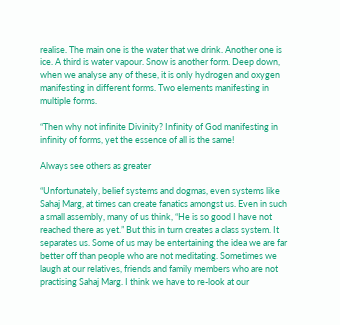realise. The main one is the water that we drink. Another one is ice. A third is water vapour. Snow is another form. Deep down, when we analyse any of these, it is only hydrogen and oxygen manifesting in different forms. Two elements manifesting in multiple forms.

“Then why not infinite Divinity? Infinity of God manifesting in infinity of forms, yet the essence of all is the same!

Always see others as greater

“Unfortunately, belief systems and dogmas, even systems like Sahaj Marg, at times can create fanatics amongst us. Even in such a small assembly, many of us think, “He is so good I have not reached there as yet.” But this in turn creates a class system. It separates us. Some of us may be entertaining the idea we are far better off than people who are not meditating. Sometimes we laugh at our relatives, friends and family members who are not practising Sahaj Marg. I think we have to re-look at our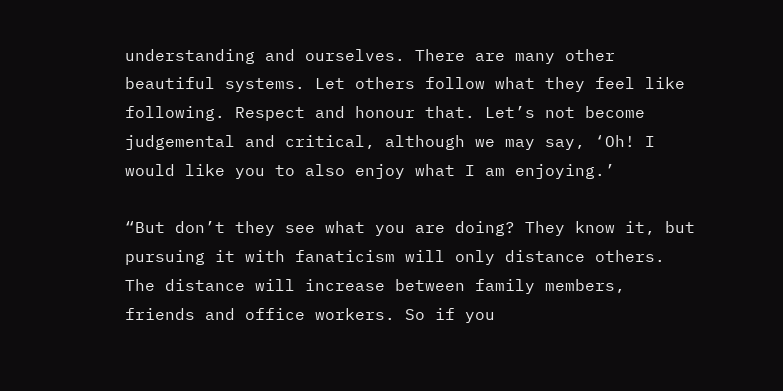understanding and ourselves. There are many other beautiful systems. Let others follow what they feel like following. Respect and honour that. Let’s not become judgemental and critical, although we may say, ‘Oh! I would like you to also enjoy what I am enjoying.’

“But don’t they see what you are doing? They know it, but pursuing it with fanaticism will only distance others. The distance will increase between family members, friends and office workers. So if you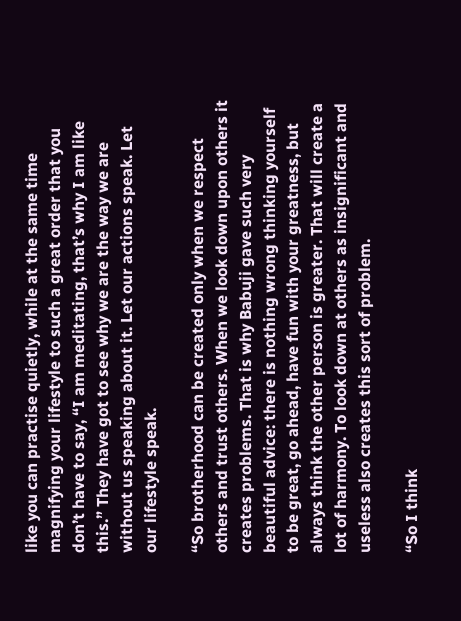like you can practise quietly, while at the same time magnifying your lifestyle to such a great order that you don’t have to say, “I am meditating, that’s why I am like this.” They have got to see why we are the way we are without us speaking about it. Let our actions speak. Let our lifestyle speak.

“So brotherhood can be created only when we respect others and trust others. When we look down upon others it creates problems. That is why Babuji gave such very beautiful advice: there is nothing wrong thinking yourself to be great, go ahead, have fun with your greatness, but always think the other person is greater. That will create a lot of harmony. To look down at others as insignificant and useless also creates this sort of problem.

“So I think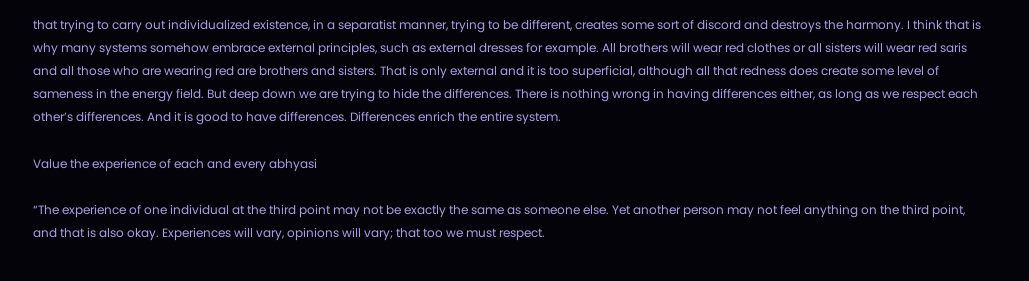that trying to carry out individualized existence, in a separatist manner, trying to be different, creates some sort of discord and destroys the harmony. I think that is why many systems somehow embrace external principles, such as external dresses for example. All brothers will wear red clothes or all sisters will wear red saris and all those who are wearing red are brothers and sisters. That is only external and it is too superficial, although all that redness does create some level of sameness in the energy field. But deep down we are trying to hide the differences. There is nothing wrong in having differences either, as long as we respect each other’s differences. And it is good to have differences. Differences enrich the entire system.

Value the experience of each and every abhyasi

“The experience of one individual at the third point may not be exactly the same as someone else. Yet another person may not feel anything on the third point, and that is also okay. Experiences will vary, opinions will vary; that too we must respect.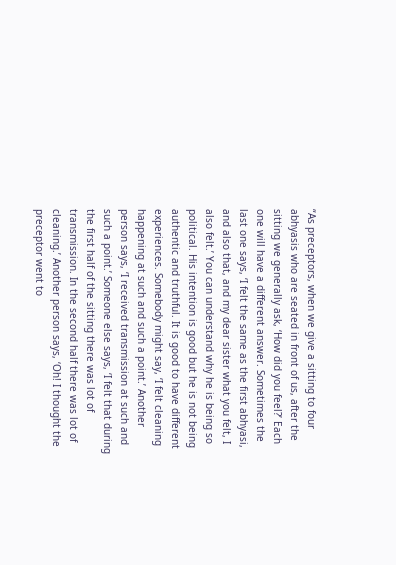“As preceptors, when we give a sitting to four abhyasis who are seated in front of us, after the sitting we generally ask, ‘How did you feel?’ Each one will have a different answer. Sometimes the last one says, ‘I felt the same as the first abhyasi, and also that, and my dear sister what you felt, I also felt.’ You can understand why he is being so political. His intention is good but he is not being authentic and truthful. It is good to have different experiences. Somebody might say, ‘I felt cleaning happening at such and such a point.’ Another person says, ‘I received transmission at such and such a point.’ Someone else says, ‘I felt that during the first half of the sitting there was lot of transmission. In the second half there was lot of cleaning.’ Another person says, ‘Oh! I thought the preceptor went to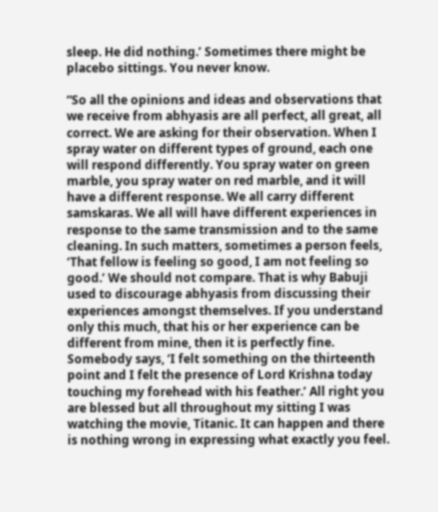sleep. He did nothing.’ Sometimes there might be placebo sittings. You never know.

“So all the opinions and ideas and observations that we receive from abhyasis are all perfect, all great, all correct. We are asking for their observation. When I spray water on different types of ground, each one will respond differently. You spray water on green marble, you spray water on red marble, and it will have a different response. We all carry different samskaras. We all will have different experiences in response to the same transmission and to the same cleaning. In such matters, sometimes a person feels, ‘That fellow is feeling so good, I am not feeling so good.’ We should not compare. That is why Babuji used to discourage abhyasis from discussing their experiences amongst themselves. If you understand only this much, that his or her experience can be different from mine, then it is perfectly fine. Somebody says, ‘I felt something on the thirteenth point and I felt the presence of Lord Krishna today touching my forehead with his feather.’ All right you are blessed but all throughout my sitting I was watching the movie, Titanic. It can happen and there is nothing wrong in expressing what exactly you feel.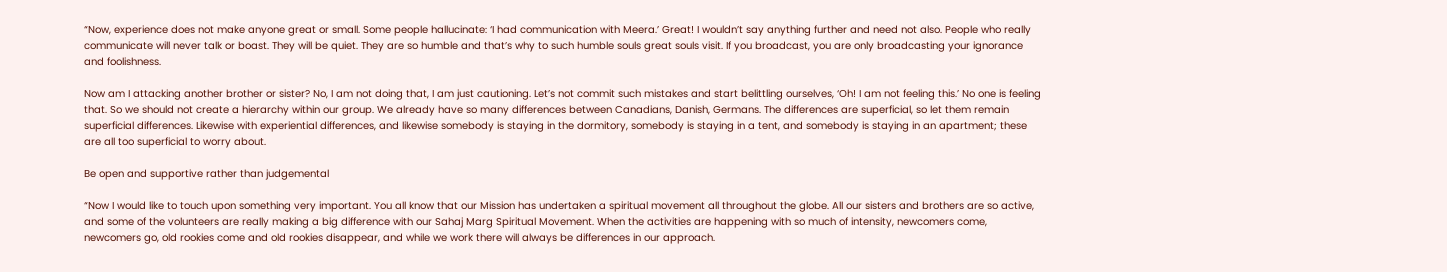“Now, experience does not make anyone great or small. Some people hallucinate: ‘I had communication with Meera.’ Great! I wouldn’t say anything further and need not also. People who really communicate will never talk or boast. They will be quiet. They are so humble and that’s why to such humble souls great souls visit. If you broadcast, you are only broadcasting your ignorance and foolishness.

Now am I attacking another brother or sister? No, I am not doing that, I am just cautioning. Let’s not commit such mistakes and start belittling ourselves, ‘Oh! I am not feeling this.’ No one is feeling that. So we should not create a hierarchy within our group. We already have so many differences between Canadians, Danish, Germans. The differences are superficial, so let them remain superficial differences. Likewise with experiential differences, and likewise somebody is staying in the dormitory, somebody is staying in a tent, and somebody is staying in an apartment; these are all too superficial to worry about.

Be open and supportive rather than judgemental

“Now I would like to touch upon something very important. You all know that our Mission has undertaken a spiritual movement all throughout the globe. All our sisters and brothers are so active, and some of the volunteers are really making a big difference with our Sahaj Marg Spiritual Movement. When the activities are happening with so much of intensity, newcomers come, newcomers go, old rookies come and old rookies disappear, and while we work there will always be differences in our approach.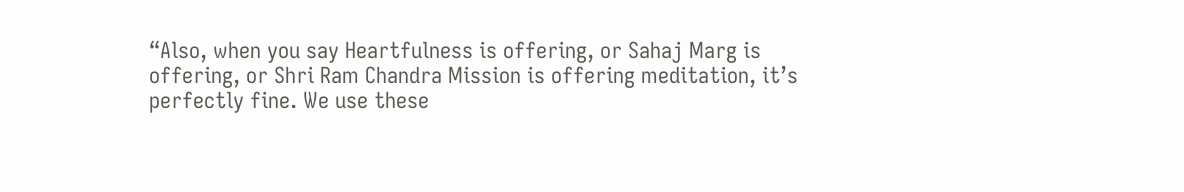“Also, when you say Heartfulness is offering, or Sahaj Marg is offering, or Shri Ram Chandra Mission is offering meditation, it’s perfectly fine. We use these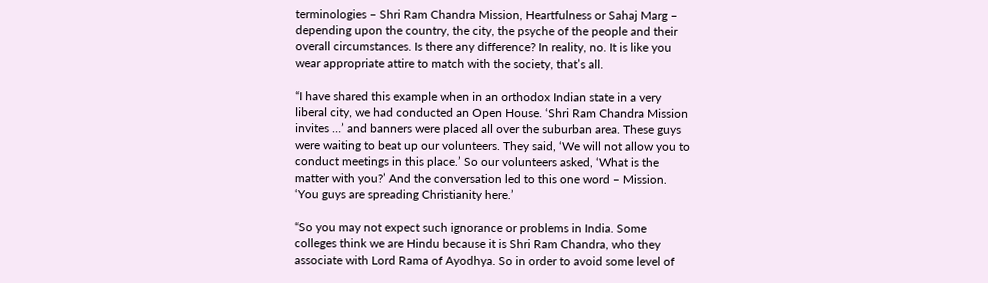terminologies – Shri Ram Chandra Mission, Heartfulness or Sahaj Marg – depending upon the country, the city, the psyche of the people and their overall circumstances. Is there any difference? In reality, no. It is like you wear appropriate attire to match with the society, that’s all.

“I have shared this example when in an orthodox Indian state in a very liberal city, we had conducted an Open House. ‘Shri Ram Chandra Mission invites …’ and banners were placed all over the suburban area. These guys were waiting to beat up our volunteers. They said, ‘We will not allow you to conduct meetings in this place.’ So our volunteers asked, ‘What is the matter with you?’ And the conversation led to this one word – Mission. ‘You guys are spreading Christianity here.’

“So you may not expect such ignorance or problems in India. Some colleges think we are Hindu because it is Shri Ram Chandra, who they associate with Lord Rama of Ayodhya. So in order to avoid some level of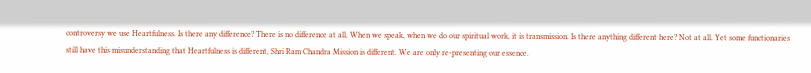controversy we use Heartfulness. Is there any difference? There is no difference at all. When we speak, when we do our spiritual work, it is transmission. Is there anything different here? Not at all. Yet some functionaries still have this misunderstanding that Heartfulness is different, Shri Ram Chandra Mission is different. We are only re-presenting our essence.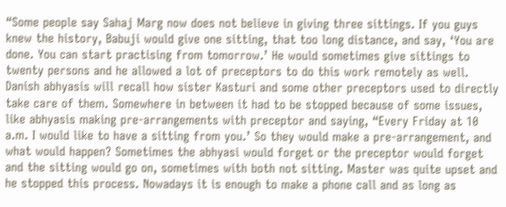“Some people say Sahaj Marg now does not believe in giving three sittings. If you guys knew the history, Babuji would give one sitting, that too long distance, and say, ‘You are done. You can start practising from tomorrow.’ He would sometimes give sittings to twenty persons and he allowed a lot of preceptors to do this work remotely as well. Danish abhyasis will recall how sister Kasturi and some other preceptors used to directly take care of them. Somewhere in between it had to be stopped because of some issues, like abhyasis making pre-arrangements with preceptor and saying, “Every Friday at 10 a.m. I would like to have a sitting from you.’ So they would make a pre-arrangement, and what would happen? Sometimes the abhyasi would forget or the preceptor would forget and the sitting would go on, sometimes with both not sitting. Master was quite upset and he stopped this process. Nowadays it is enough to make a phone call and as long as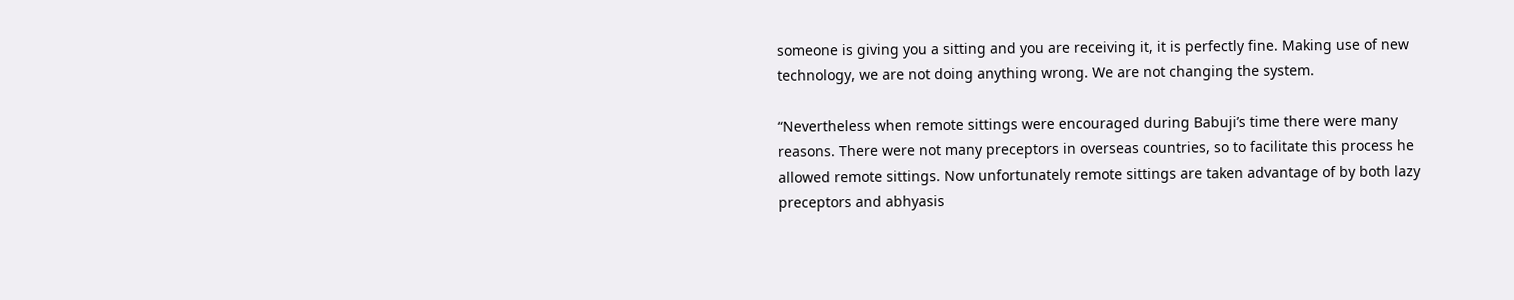someone is giving you a sitting and you are receiving it, it is perfectly fine. Making use of new technology, we are not doing anything wrong. We are not changing the system.

“Nevertheless when remote sittings were encouraged during Babuji’s time there were many reasons. There were not many preceptors in overseas countries, so to facilitate this process he allowed remote sittings. Now unfortunately remote sittings are taken advantage of by both lazy preceptors and abhyasis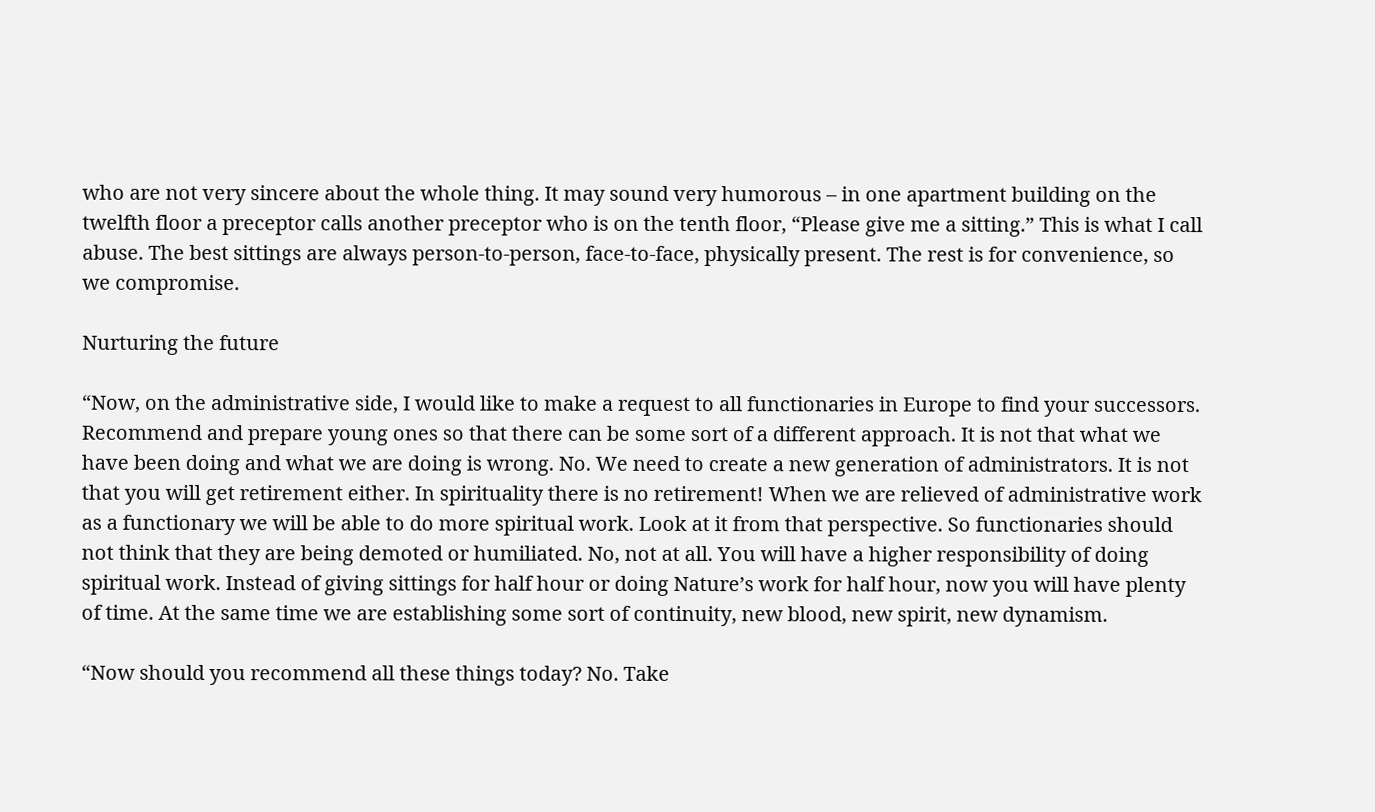who are not very sincere about the whole thing. It may sound very humorous – in one apartment building on the twelfth floor a preceptor calls another preceptor who is on the tenth floor, “Please give me a sitting.” This is what I call abuse. The best sittings are always person-to-person, face-to-face, physically present. The rest is for convenience, so we compromise.

Nurturing the future

“Now, on the administrative side, I would like to make a request to all functionaries in Europe to find your successors. Recommend and prepare young ones so that there can be some sort of a different approach. It is not that what we have been doing and what we are doing is wrong. No. We need to create a new generation of administrators. It is not that you will get retirement either. In spirituality there is no retirement! When we are relieved of administrative work as a functionary we will be able to do more spiritual work. Look at it from that perspective. So functionaries should not think that they are being demoted or humiliated. No, not at all. You will have a higher responsibility of doing spiritual work. Instead of giving sittings for half hour or doing Nature’s work for half hour, now you will have plenty of time. At the same time we are establishing some sort of continuity, new blood, new spirit, new dynamism.

“Now should you recommend all these things today? No. Take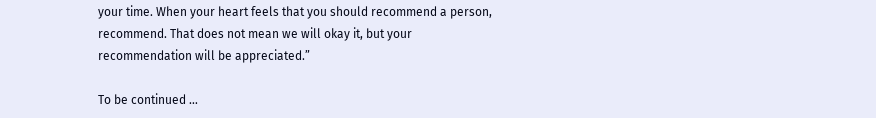your time. When your heart feels that you should recommend a person, recommend. That does not mean we will okay it, but your recommendation will be appreciated.”

To be continued …